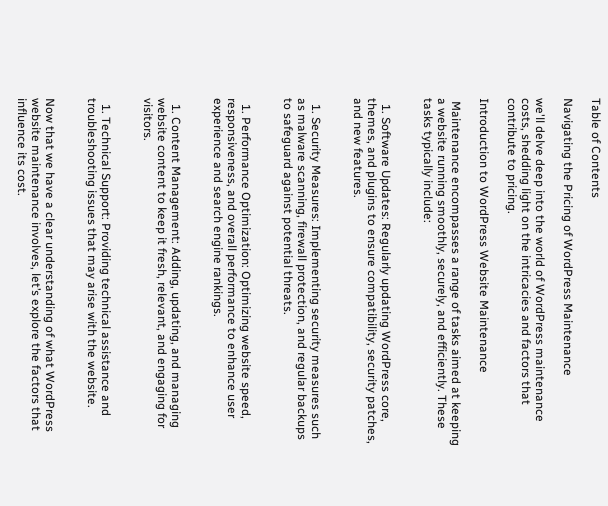Table of Contents

Navigating the Pricing of WordPress Maintenance

we'll delve deep into the world of WordPress maintenance costs, shedding light on the intricacies and factors that contribute to pricing.

Introduction to WordPress Website Maintenance

 Maintenance encompasses a range of tasks aimed at keeping a website running smoothly, securely, and efficiently. These tasks typically include:


  1. Software Updates: Regularly updating WordPress core, themes, and plugins to ensure compatibility, security patches, and new features.


  1. Security Measures: Implementing security measures such as malware scanning, firewall protection, and regular backups to safeguard against potential threats.


  1. Performance Optimization: Optimizing website speed, responsiveness, and overall performance to enhance user experience and search engine rankings.


  1. Content Management: Adding, updating, and managing website content to keep it fresh, relevant, and engaging for visitors.


  1. Technical Support: Providing technical assistance and troubleshooting issues that may arise with the website.


Now that we have a clear understanding of what WordPress website maintenance involves, let’s explore the factors that influence its cost.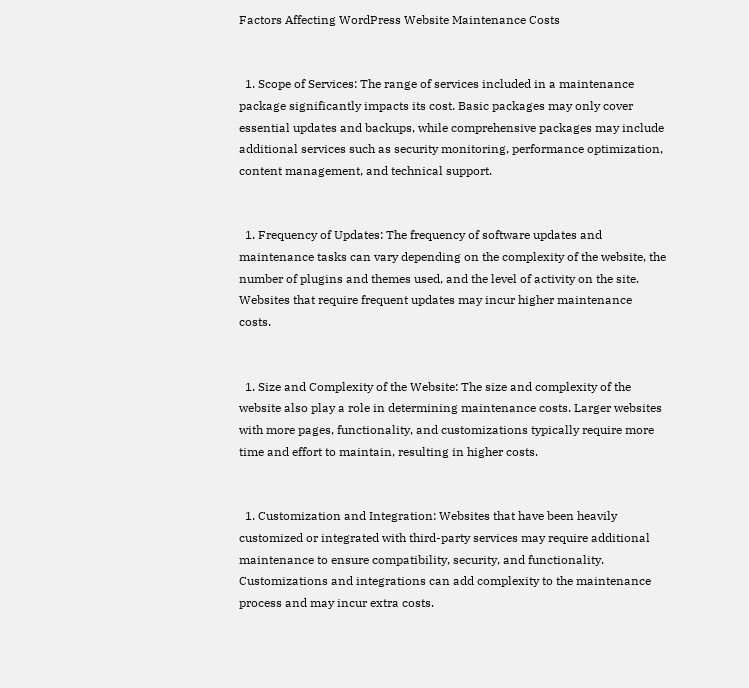Factors Affecting WordPress Website Maintenance Costs


  1. Scope of Services: The range of services included in a maintenance package significantly impacts its cost. Basic packages may only cover essential updates and backups, while comprehensive packages may include additional services such as security monitoring, performance optimization, content management, and technical support.


  1. Frequency of Updates: The frequency of software updates and maintenance tasks can vary depending on the complexity of the website, the number of plugins and themes used, and the level of activity on the site. Websites that require frequent updates may incur higher maintenance costs.


  1. Size and Complexity of the Website: The size and complexity of the website also play a role in determining maintenance costs. Larger websites with more pages, functionality, and customizations typically require more time and effort to maintain, resulting in higher costs.


  1. Customization and Integration: Websites that have been heavily customized or integrated with third-party services may require additional maintenance to ensure compatibility, security, and functionality. Customizations and integrations can add complexity to the maintenance process and may incur extra costs.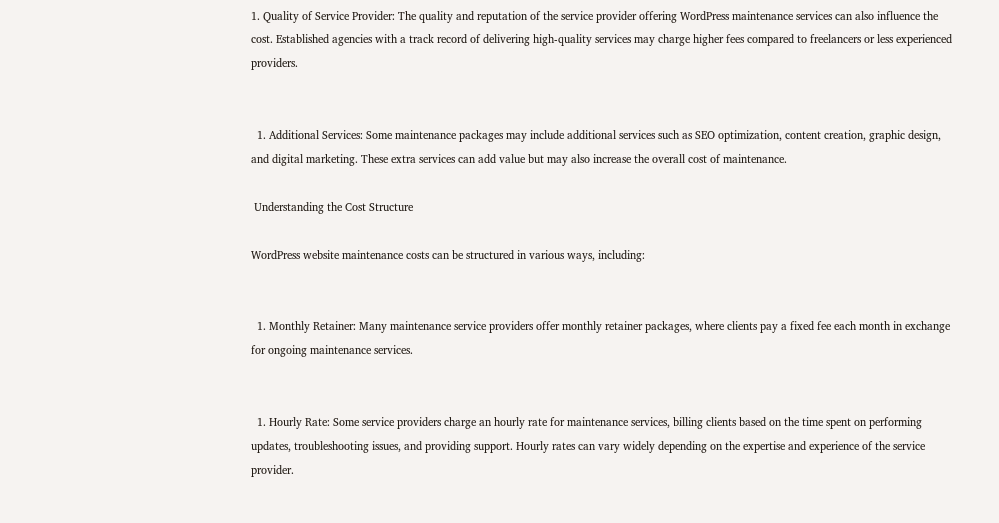1. Quality of Service Provider: The quality and reputation of the service provider offering WordPress maintenance services can also influence the cost. Established agencies with a track record of delivering high-quality services may charge higher fees compared to freelancers or less experienced providers.


  1. Additional Services: Some maintenance packages may include additional services such as SEO optimization, content creation, graphic design, and digital marketing. These extra services can add value but may also increase the overall cost of maintenance.

 Understanding the Cost Structure

WordPress website maintenance costs can be structured in various ways, including:


  1. Monthly Retainer: Many maintenance service providers offer monthly retainer packages, where clients pay a fixed fee each month in exchange for ongoing maintenance services.


  1. Hourly Rate: Some service providers charge an hourly rate for maintenance services, billing clients based on the time spent on performing updates, troubleshooting issues, and providing support. Hourly rates can vary widely depending on the expertise and experience of the service provider.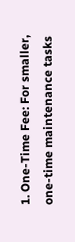1. One-Time Fee: For smaller, one-time maintenance tasks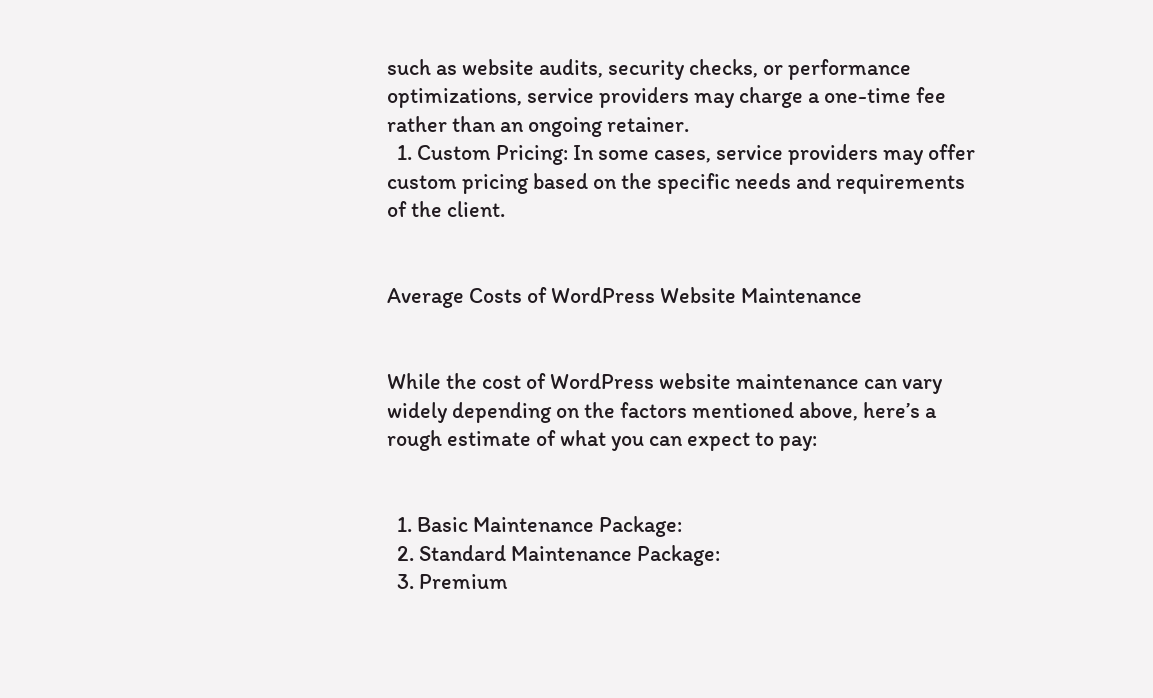such as website audits, security checks, or performance optimizations, service providers may charge a one-time fee rather than an ongoing retainer.
  1. Custom Pricing: In some cases, service providers may offer custom pricing based on the specific needs and requirements of the client.


Average Costs of WordPress Website Maintenance


While the cost of WordPress website maintenance can vary widely depending on the factors mentioned above, here’s a rough estimate of what you can expect to pay:


  1. Basic Maintenance Package:
  2. Standard Maintenance Package:
  3. Premium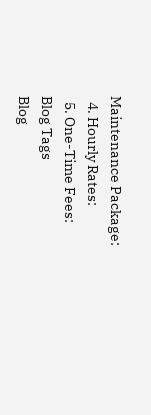Maintenance Package:
  4. Hourly Rates:
  5. One-Time Fees:
Blog Tags
Blog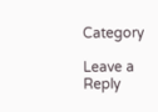Category

Leave a Reply